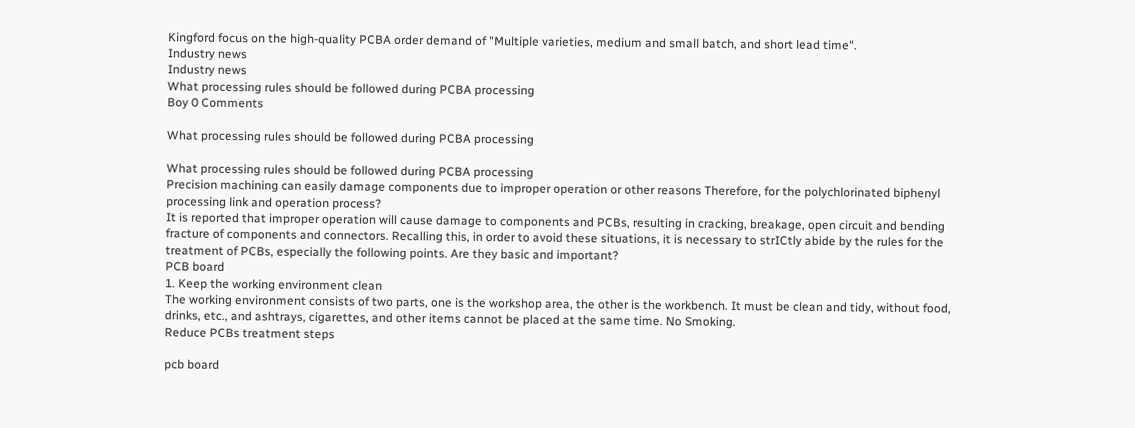Kingford focus on the high-quality PCBA order demand of "Multiple varieties, medium and small batch, and short lead time".
Industry news
Industry news
What processing rules should be followed during PCBA processing
Boy 0 Comments

What processing rules should be followed during PCBA processing

What processing rules should be followed during PCBA processing
Precision machining can easily damage components due to improper operation or other reasons Therefore, for the polychlorinated biphenyl processing link and operation process?
It is reported that improper operation will cause damage to components and PCBs, resulting in cracking, breakage, open circuit and bending fracture of components and connectors. Recalling this, in order to avoid these situations, it is necessary to strICtly abide by the rules for the treatment of PCBs, especially the following points. Are they basic and important?
PCB board
1. Keep the working environment clean
The working environment consists of two parts, one is the workshop area, the other is the workbench. It must be clean and tidy, without food, drinks, etc., and ashtrays, cigarettes, and other items cannot be placed at the same time. No Smoking.
Reduce PCBs treatment steps

pcb board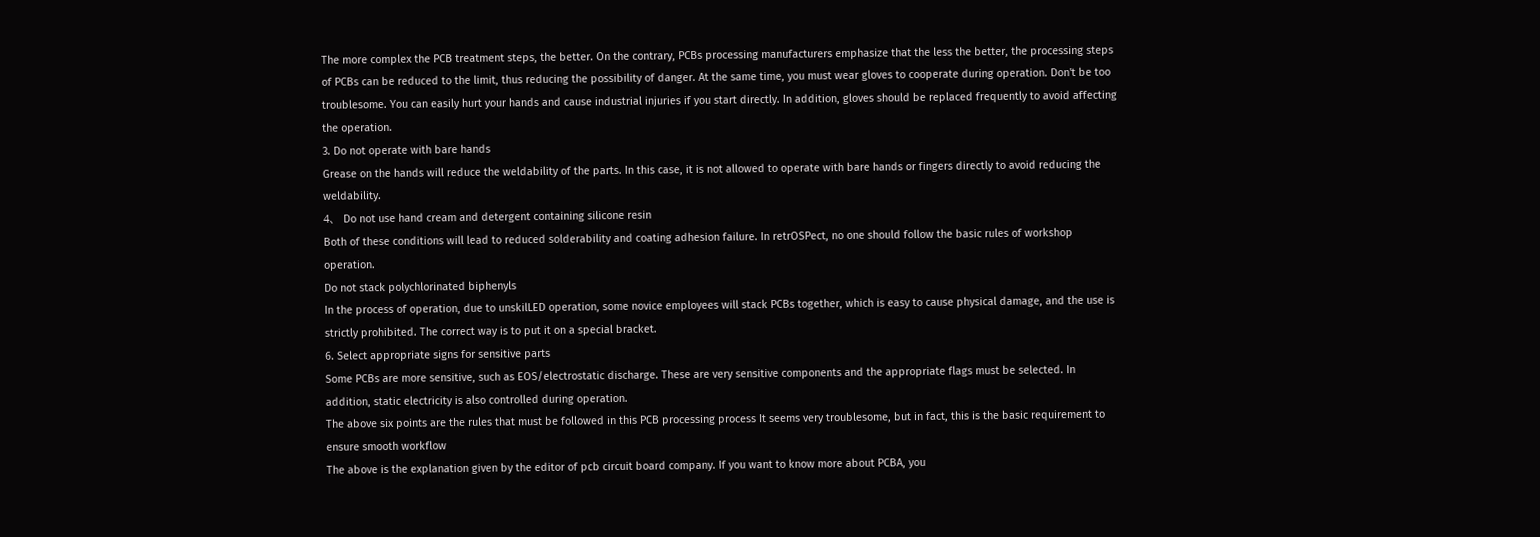The more complex the PCB treatment steps, the better. On the contrary, PCBs processing manufacturers emphasize that the less the better, the processing steps of PCBs can be reduced to the limit, thus reducing the possibility of danger. At the same time, you must wear gloves to cooperate during operation. Don't be too troublesome. You can easily hurt your hands and cause industrial injuries if you start directly. In addition, gloves should be replaced frequently to avoid affecting the operation.
3. Do not operate with bare hands
Grease on the hands will reduce the weldability of the parts. In this case, it is not allowed to operate with bare hands or fingers directly to avoid reducing the weldability.
4、 Do not use hand cream and detergent containing silicone resin
Both of these conditions will lead to reduced solderability and coating adhesion failure. In retrOSPect, no one should follow the basic rules of workshop operation.
Do not stack polychlorinated biphenyls
In the process of operation, due to unskilLED operation, some novice employees will stack PCBs together, which is easy to cause physical damage, and the use is strictly prohibited. The correct way is to put it on a special bracket.
6. Select appropriate signs for sensitive parts
Some PCBs are more sensitive, such as EOS/electrostatic discharge. These are very sensitive components and the appropriate flags must be selected. In addition, static electricity is also controlled during operation.
The above six points are the rules that must be followed in this PCB processing process It seems very troublesome, but in fact, this is the basic requirement to ensure smooth workflow
The above is the explanation given by the editor of pcb circuit board company. If you want to know more about PCBA, you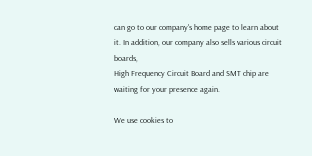can go to our company's home page to learn about it. In addition, our company also sells various circuit boards,
High Frequency Circuit Board and SMT chip are waiting for your presence again.

We use cookies to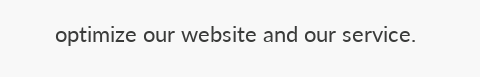optimize our website and our service.